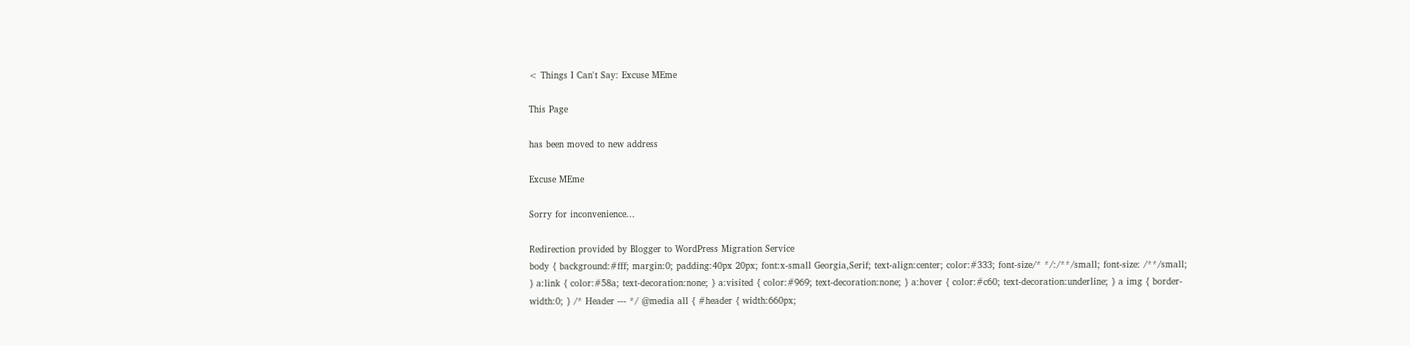< Things I Can't Say: Excuse MEme

This Page

has been moved to new address

Excuse MEme

Sorry for inconvenience...

Redirection provided by Blogger to WordPress Migration Service
body { background:#fff; margin:0; padding:40px 20px; font:x-small Georgia,Serif; text-align:center; color:#333; font-size/* */:/**/small; font-size: /**/small; } a:link { color:#58a; text-decoration:none; } a:visited { color:#969; text-decoration:none; } a:hover { color:#c60; text-decoration:underline; } a img { border-width:0; } /* Header --- */ @media all { #header { width:660px;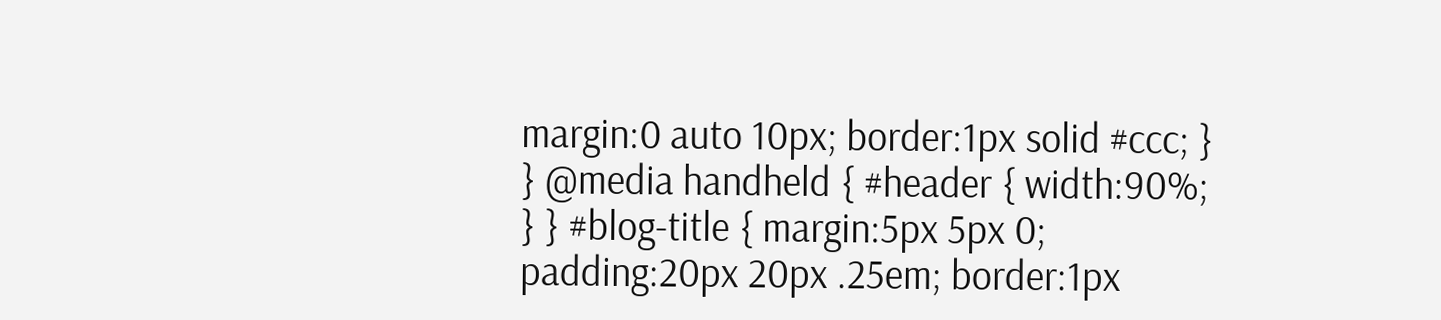margin:0 auto 10px; border:1px solid #ccc; } } @media handheld { #header { width:90%; } } #blog-title { margin:5px 5px 0; padding:20px 20px .25em; border:1px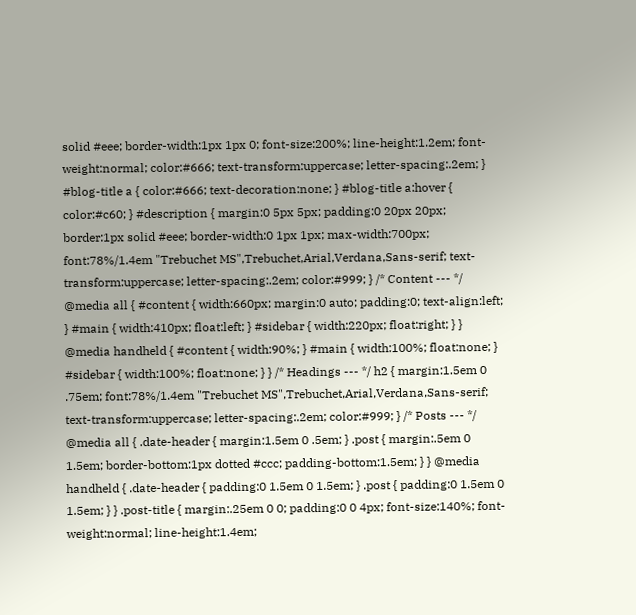solid #eee; border-width:1px 1px 0; font-size:200%; line-height:1.2em; font-weight:normal; color:#666; text-transform:uppercase; letter-spacing:.2em; } #blog-title a { color:#666; text-decoration:none; } #blog-title a:hover { color:#c60; } #description { margin:0 5px 5px; padding:0 20px 20px; border:1px solid #eee; border-width:0 1px 1px; max-width:700px; font:78%/1.4em "Trebuchet MS",Trebuchet,Arial,Verdana,Sans-serif; text-transform:uppercase; letter-spacing:.2em; color:#999; } /* Content --- */ @media all { #content { width:660px; margin:0 auto; padding:0; text-align:left; } #main { width:410px; float:left; } #sidebar { width:220px; float:right; } } @media handheld { #content { width:90%; } #main { width:100%; float:none; } #sidebar { width:100%; float:none; } } /* Headings --- */ h2 { margin:1.5em 0 .75em; font:78%/1.4em "Trebuchet MS",Trebuchet,Arial,Verdana,Sans-serif; text-transform:uppercase; letter-spacing:.2em; color:#999; } /* Posts --- */ @media all { .date-header { margin:1.5em 0 .5em; } .post { margin:.5em 0 1.5em; border-bottom:1px dotted #ccc; padding-bottom:1.5em; } } @media handheld { .date-header { padding:0 1.5em 0 1.5em; } .post { padding:0 1.5em 0 1.5em; } } .post-title { margin:.25em 0 0; padding:0 0 4px; font-size:140%; font-weight:normal; line-height:1.4em;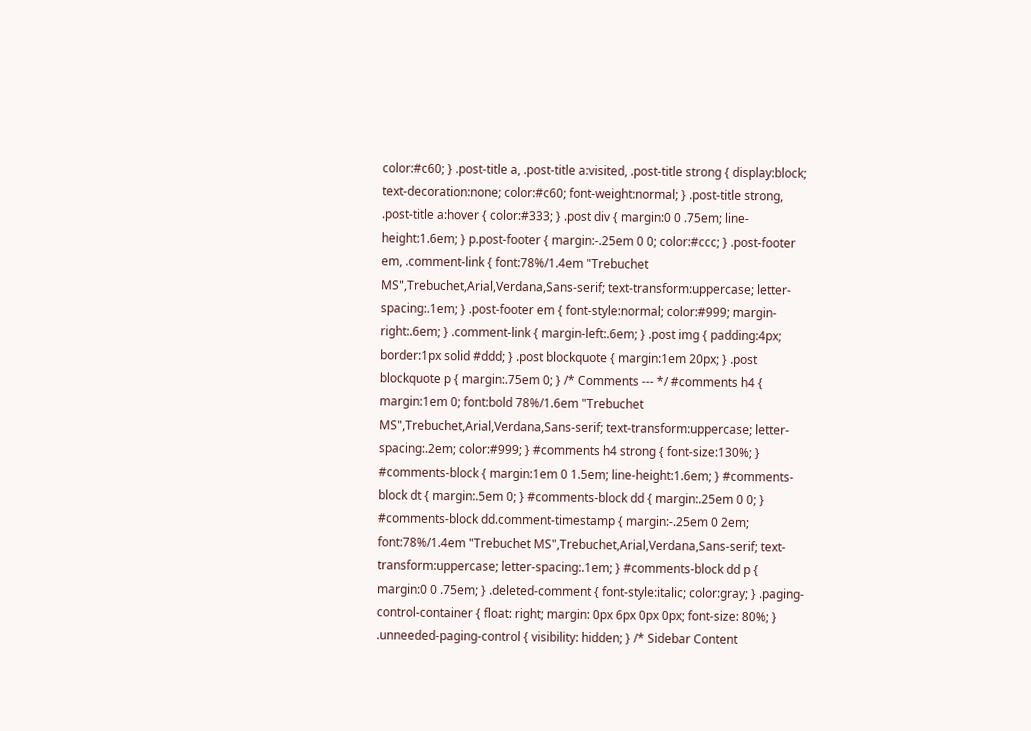color:#c60; } .post-title a, .post-title a:visited, .post-title strong { display:block; text-decoration:none; color:#c60; font-weight:normal; } .post-title strong, .post-title a:hover { color:#333; } .post div { margin:0 0 .75em; line-height:1.6em; } p.post-footer { margin:-.25em 0 0; color:#ccc; } .post-footer em, .comment-link { font:78%/1.4em "Trebuchet MS",Trebuchet,Arial,Verdana,Sans-serif; text-transform:uppercase; letter-spacing:.1em; } .post-footer em { font-style:normal; color:#999; margin-right:.6em; } .comment-link { margin-left:.6em; } .post img { padding:4px; border:1px solid #ddd; } .post blockquote { margin:1em 20px; } .post blockquote p { margin:.75em 0; } /* Comments --- */ #comments h4 { margin:1em 0; font:bold 78%/1.6em "Trebuchet MS",Trebuchet,Arial,Verdana,Sans-serif; text-transform:uppercase; letter-spacing:.2em; color:#999; } #comments h4 strong { font-size:130%; } #comments-block { margin:1em 0 1.5em; line-height:1.6em; } #comments-block dt { margin:.5em 0; } #comments-block dd { margin:.25em 0 0; } #comments-block dd.comment-timestamp { margin:-.25em 0 2em; font:78%/1.4em "Trebuchet MS",Trebuchet,Arial,Verdana,Sans-serif; text-transform:uppercase; letter-spacing:.1em; } #comments-block dd p { margin:0 0 .75em; } .deleted-comment { font-style:italic; color:gray; } .paging-control-container { float: right; margin: 0px 6px 0px 0px; font-size: 80%; } .unneeded-paging-control { visibility: hidden; } /* Sidebar Content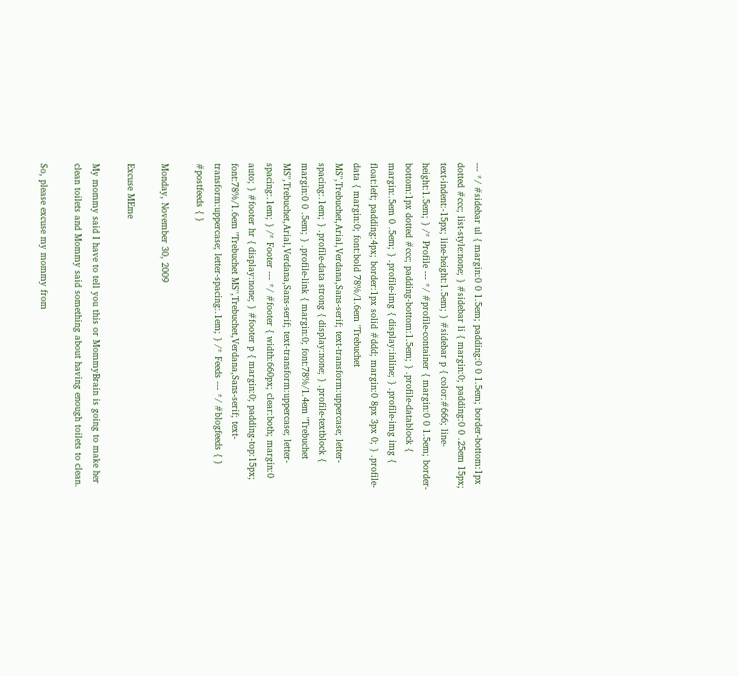--- */ #sidebar ul { margin:0 0 1.5em; padding:0 0 1.5em; border-bottom:1px dotted #ccc; list-style:none; } #sidebar li { margin:0; padding:0 0 .25em 15px; text-indent:-15px; line-height:1.5em; } #sidebar p { color:#666; line-height:1.5em; } /* Profile --- */ #profile-container { margin:0 0 1.5em; border-bottom:1px dotted #ccc; padding-bottom:1.5em; } .profile-datablock { margin:.5em 0 .5em; } .profile-img { display:inline; } .profile-img img { float:left; padding:4px; border:1px solid #ddd; margin:0 8px 3px 0; } .profile-data { margin:0; font:bold 78%/1.6em "Trebuchet MS",Trebuchet,Arial,Verdana,Sans-serif; text-transform:uppercase; letter-spacing:.1em; } .profile-data strong { display:none; } .profile-textblock { margin:0 0 .5em; } .profile-link { margin:0; font:78%/1.4em "Trebuchet MS",Trebuchet,Arial,Verdana,Sans-serif; text-transform:uppercase; letter-spacing:.1em; } /* Footer --- */ #footer { width:660px; clear:both; margin:0 auto; } #footer hr { display:none; } #footer p { margin:0; padding-top:15px; font:78%/1.6em "Trebuchet MS",Trebuchet,Verdana,Sans-serif; text-transform:uppercase; letter-spacing:.1em; } /* Feeds --- */ #blogfeeds { } #postfeeds { }

Monday, November 30, 2009

Excuse MEme

My mommy said I have to tell you this or MommyBrain is going to make her clean toilets and Mommy said something about having enough toilets to clean.

So, please excuse my mommy from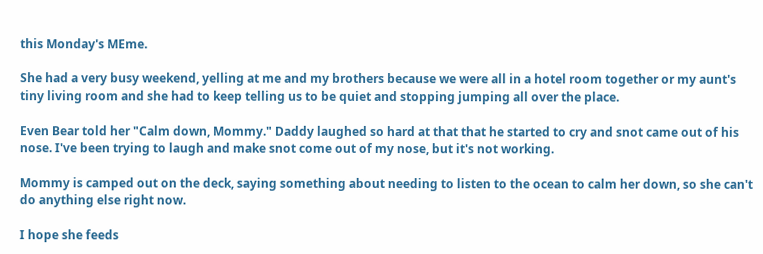this Monday's MEme.

She had a very busy weekend, yelling at me and my brothers because we were all in a hotel room together or my aunt's tiny living room and she had to keep telling us to be quiet and stopping jumping all over the place.

Even Bear told her "Calm down, Mommy." Daddy laughed so hard at that that he started to cry and snot came out of his nose. I've been trying to laugh and make snot come out of my nose, but it's not working.

Mommy is camped out on the deck, saying something about needing to listen to the ocean to calm her down, so she can't do anything else right now.

I hope she feeds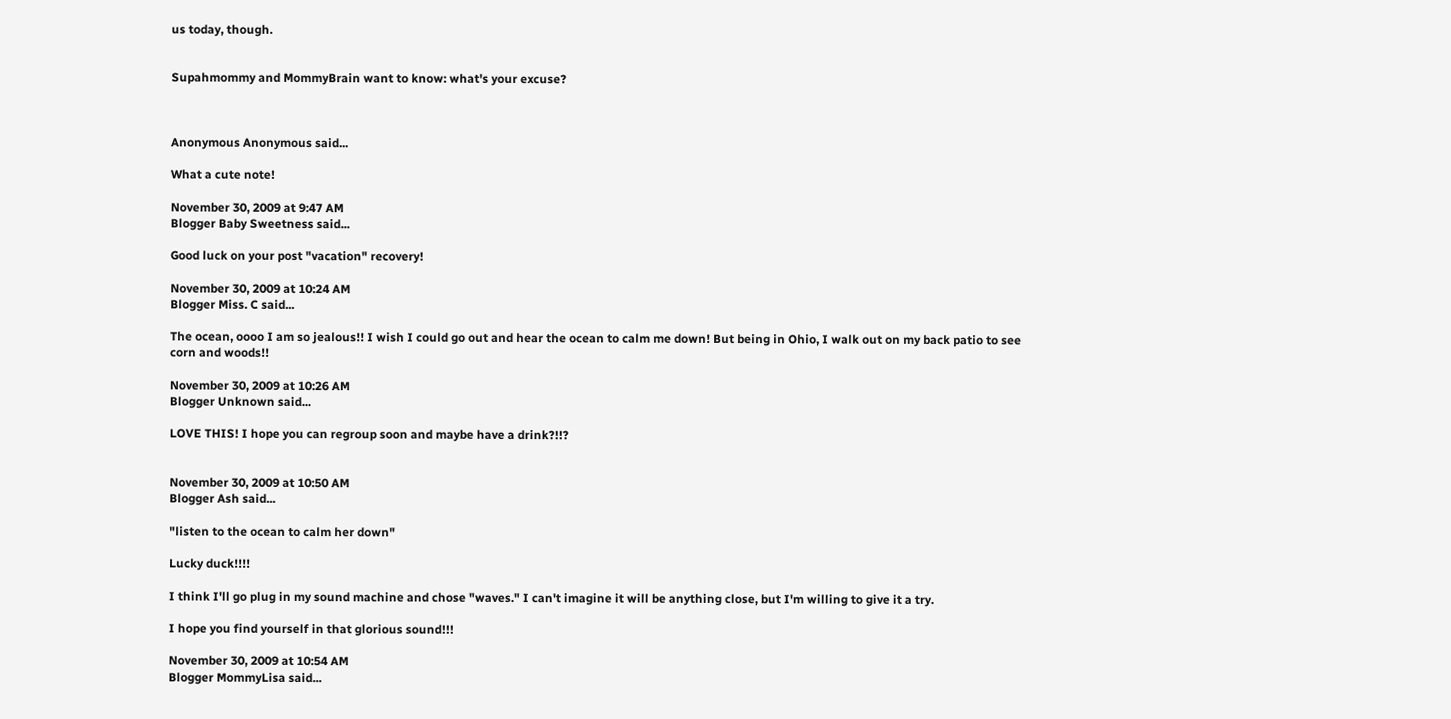us today, though.


Supahmommy and MommyBrain want to know: what's your excuse?



Anonymous Anonymous said...

What a cute note!

November 30, 2009 at 9:47 AM
Blogger Baby Sweetness said...

Good luck on your post "vacation" recovery!

November 30, 2009 at 10:24 AM
Blogger Miss. C said...

The ocean, oooo I am so jealous!! I wish I could go out and hear the ocean to calm me down! But being in Ohio, I walk out on my back patio to see corn and woods!!

November 30, 2009 at 10:26 AM
Blogger Unknown said...

LOVE THIS! I hope you can regroup soon and maybe have a drink?!!?


November 30, 2009 at 10:50 AM
Blogger Ash said...

"listen to the ocean to calm her down"

Lucky duck!!!!

I think I'll go plug in my sound machine and chose "waves." I can't imagine it will be anything close, but I'm willing to give it a try.

I hope you find yourself in that glorious sound!!!

November 30, 2009 at 10:54 AM
Blogger MommyLisa said...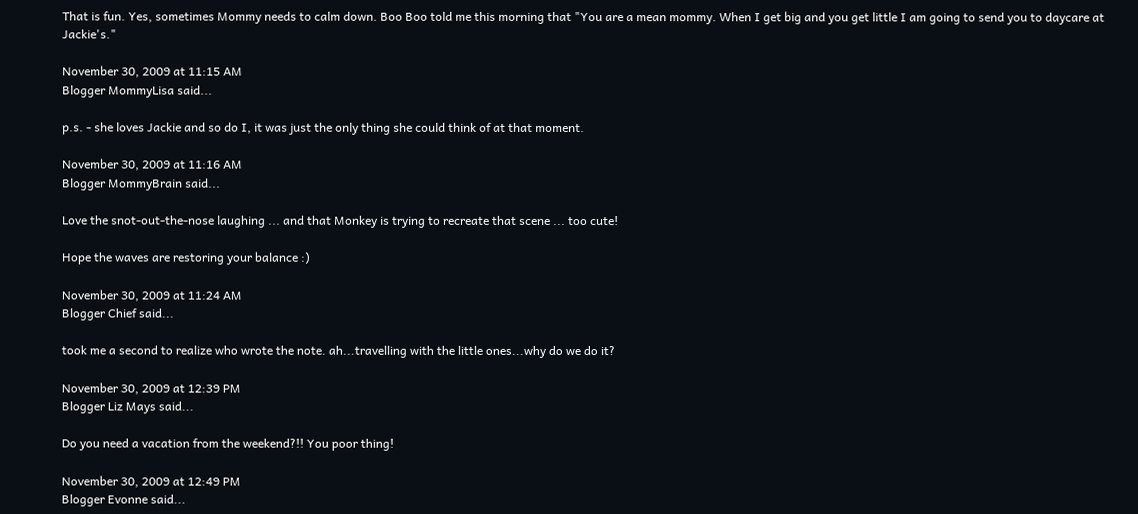That is fun. Yes, sometimes Mommy needs to calm down. Boo Boo told me this morning that "You are a mean mommy. When I get big and you get little I am going to send you to daycare at Jackie's."

November 30, 2009 at 11:15 AM
Blogger MommyLisa said...

p.s. - she loves Jackie and so do I, it was just the only thing she could think of at that moment.

November 30, 2009 at 11:16 AM
Blogger MommyBrain said...

Love the snot-out-the-nose laughing ... and that Monkey is trying to recreate that scene ... too cute!

Hope the waves are restoring your balance :)

November 30, 2009 at 11:24 AM
Blogger Chief said...

took me a second to realize who wrote the note. ah...travelling with the little ones...why do we do it?

November 30, 2009 at 12:39 PM
Blogger Liz Mays said...

Do you need a vacation from the weekend?!! You poor thing!

November 30, 2009 at 12:49 PM
Blogger Evonne said...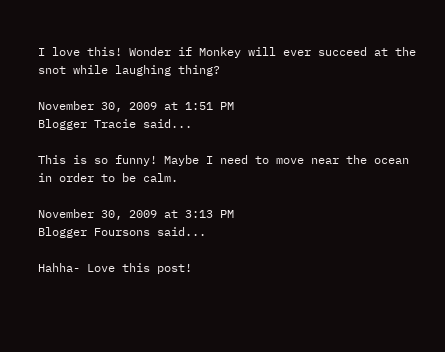I love this! Wonder if Monkey will ever succeed at the snot while laughing thing?

November 30, 2009 at 1:51 PM
Blogger Tracie said...

This is so funny! Maybe I need to move near the ocean in order to be calm.

November 30, 2009 at 3:13 PM
Blogger Foursons said...

Hahha- Love this post!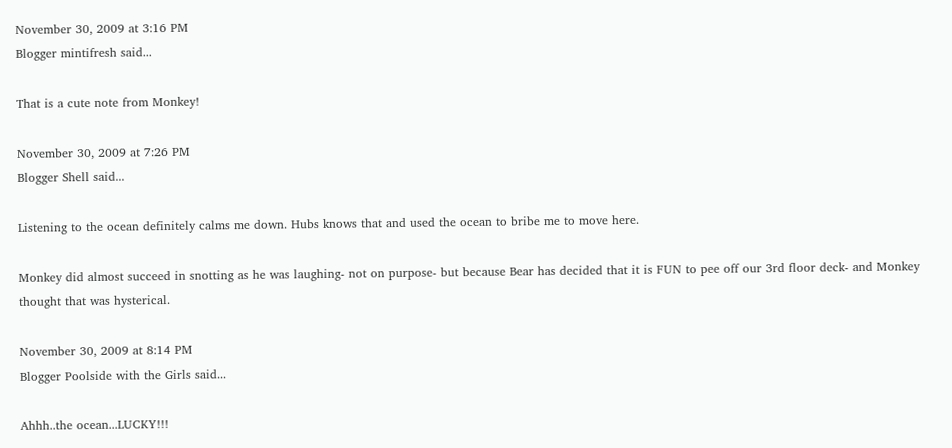November 30, 2009 at 3:16 PM
Blogger mintifresh said...

That is a cute note from Monkey!

November 30, 2009 at 7:26 PM
Blogger Shell said...

Listening to the ocean definitely calms me down. Hubs knows that and used the ocean to bribe me to move here.

Monkey did almost succeed in snotting as he was laughing- not on purpose- but because Bear has decided that it is FUN to pee off our 3rd floor deck- and Monkey thought that was hysterical.

November 30, 2009 at 8:14 PM
Blogger Poolside with the Girls said...

Ahhh..the ocean...LUCKY!!!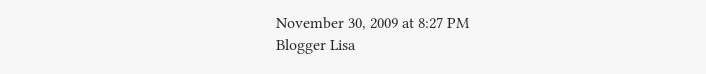November 30, 2009 at 8:27 PM
Blogger Lisa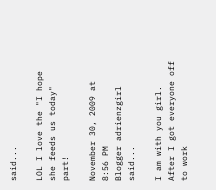said...

LOL I love the "I hope she feeds us today" part!

November 30, 2009 at 8:56 PM
Blogger adrienzgirl said...

I am with you girl. After I got everyone off to work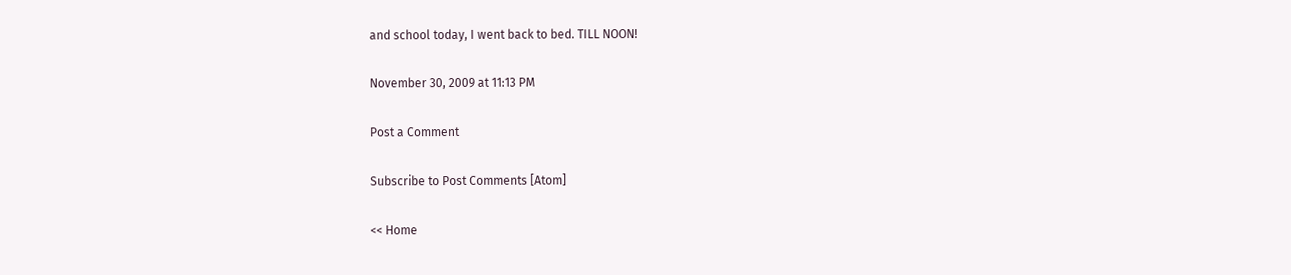and school today, I went back to bed. TILL NOON!

November 30, 2009 at 11:13 PM

Post a Comment

Subscribe to Post Comments [Atom]

<< Home